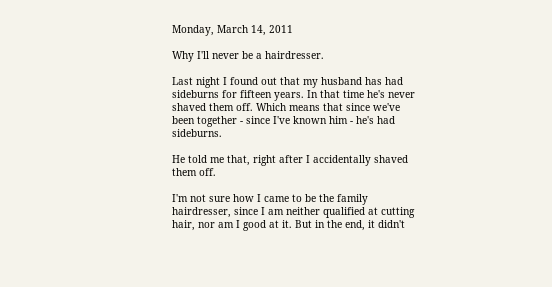Monday, March 14, 2011

Why I'll never be a hairdresser.

Last night I found out that my husband has had sideburns for fifteen years. In that time he's never shaved them off. Which means that since we've been together - since I've known him - he's had sideburns.

He told me that, right after I accidentally shaved them off.

I'm not sure how I came to be the family hairdresser, since I am neither qualified at cutting hair, nor am I good at it. But in the end, it didn't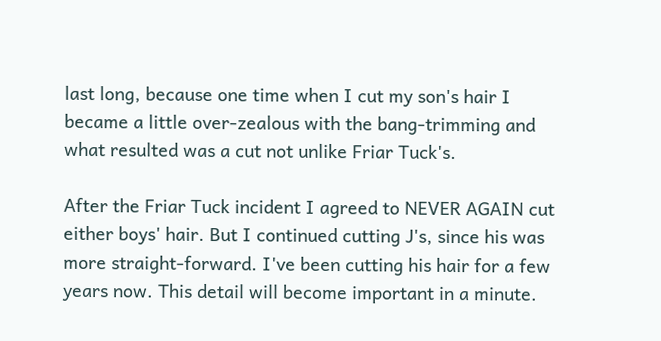last long, because one time when I cut my son's hair I became a little over-zealous with the bang-trimming and what resulted was a cut not unlike Friar Tuck's.

After the Friar Tuck incident I agreed to NEVER AGAIN cut either boys' hair. But I continued cutting J's, since his was more straight-forward. I've been cutting his hair for a few years now. This detail will become important in a minute.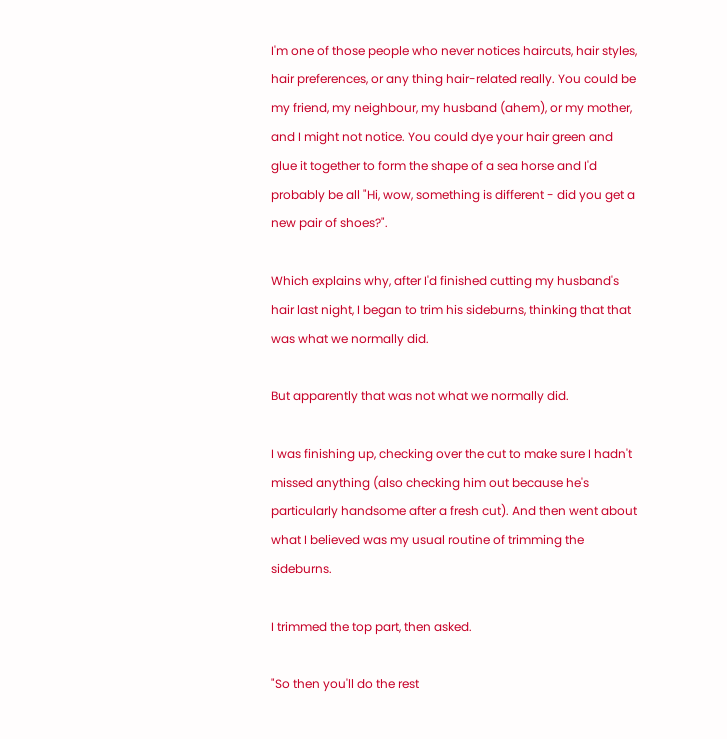I'm one of those people who never notices haircuts, hair styles, hair preferences, or any thing hair-related really. You could be my friend, my neighbour, my husband (ahem), or my mother, and I might not notice. You could dye your hair green and glue it together to form the shape of a sea horse and I'd probably be all "Hi, wow, something is different - did you get a new pair of shoes?".

Which explains why, after I'd finished cutting my husband's hair last night, I began to trim his sideburns, thinking that that was what we normally did.

But apparently that was not what we normally did.

I was finishing up, checking over the cut to make sure I hadn't missed anything (also checking him out because he's particularly handsome after a fresh cut). And then went about what I believed was my usual routine of trimming the sideburns.

I trimmed the top part, then asked.

"So then you'll do the rest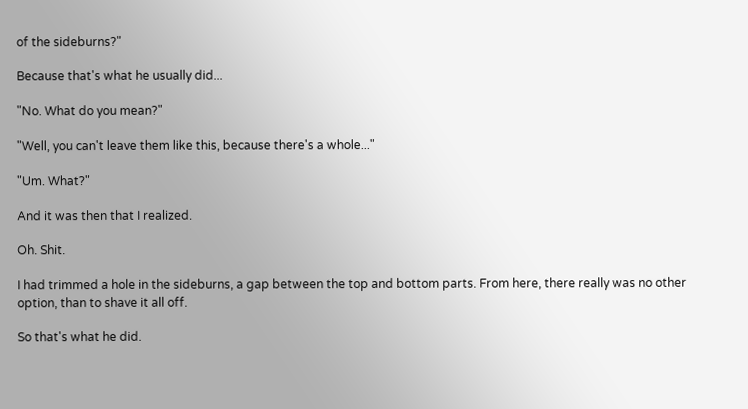of the sideburns?"

Because that's what he usually did...

"No. What do you mean?"

"Well, you can't leave them like this, because there's a whole..."

"Um. What?"

And it was then that I realized.

Oh. Shit.

I had trimmed a hole in the sideburns, a gap between the top and bottom parts. From here, there really was no other option, than to shave it all off.

So that's what he did.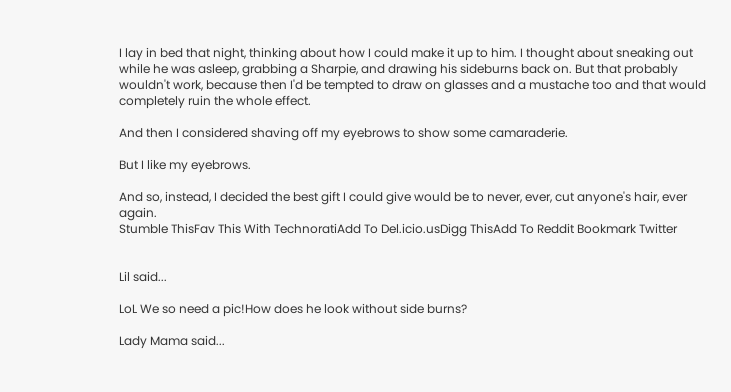I lay in bed that night, thinking about how I could make it up to him. I thought about sneaking out while he was asleep, grabbing a Sharpie, and drawing his sideburns back on. But that probably wouldn't work, because then I'd be tempted to draw on glasses and a mustache too and that would completely ruin the whole effect.

And then I considered shaving off my eyebrows to show some camaraderie.

But I like my eyebrows.

And so, instead, I decided the best gift I could give would be to never, ever, cut anyone's hair, ever again.
Stumble ThisFav This With TechnoratiAdd To Del.icio.usDigg ThisAdd To Reddit Bookmark Twitter


Lil said...

LoL We so need a pic!How does he look without side burns?

Lady Mama said...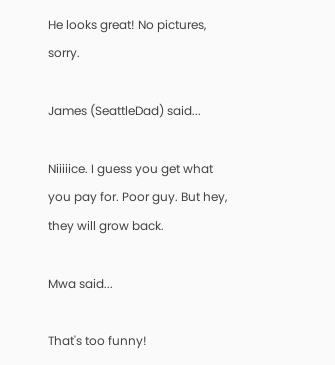He looks great! No pictures, sorry.

James (SeattleDad) said...

Niiiiice. I guess you get what you pay for. Poor guy. But hey, they will grow back.

Mwa said...

That's too funny!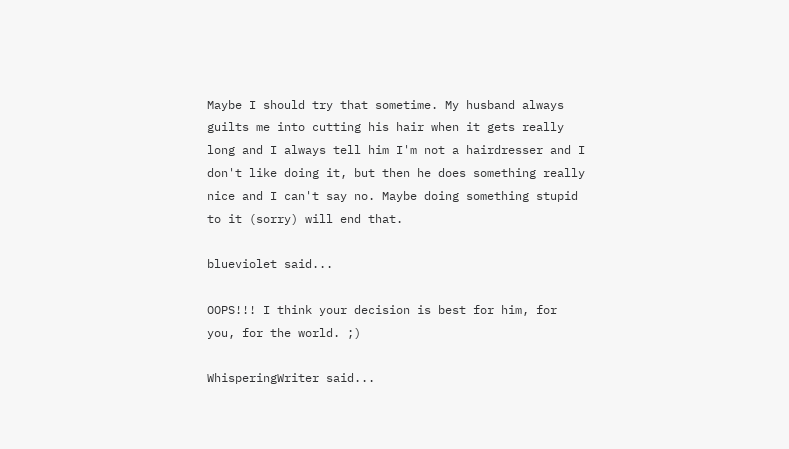Maybe I should try that sometime. My husband always guilts me into cutting his hair when it gets really long and I always tell him I'm not a hairdresser and I don't like doing it, but then he does something really nice and I can't say no. Maybe doing something stupid to it (sorry) will end that.

blueviolet said...

OOPS!!! I think your decision is best for him, for you, for the world. ;)

WhisperingWriter said...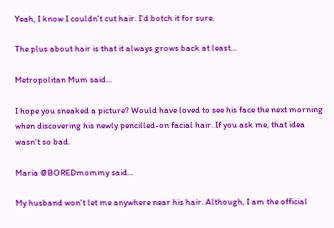Yeah, I know I couldn't cut hair. I'd botch it for sure.

The plus about hair is that it always grows back at least...

Metropolitan Mum said...

I hope you sneaked a picture? Would have loved to see his face the next morning when discovering his newly pencilled-on facial hair. If you ask me, that idea wasn't so bad.

Maria @BOREDmommy said...

My husband won't let me anywhere near his hair. Although, I am the official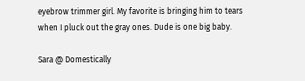eyebrow trimmer girl. My favorite is bringing him to tears when I pluck out the gray ones. Dude is one big baby.

Sara @ Domestically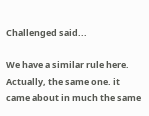Challenged said...

We have a similar rule here. Actually, the same one. it came about in much the same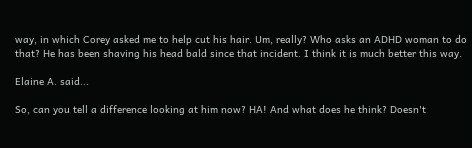way, in which Corey asked me to help cut his hair. Um, really? Who asks an ADHD woman to do that? He has been shaving his head bald since that incident. I think it is much better this way.

Elaine A. said...

So, can you tell a difference looking at him now? HA! And what does he think? Doesn't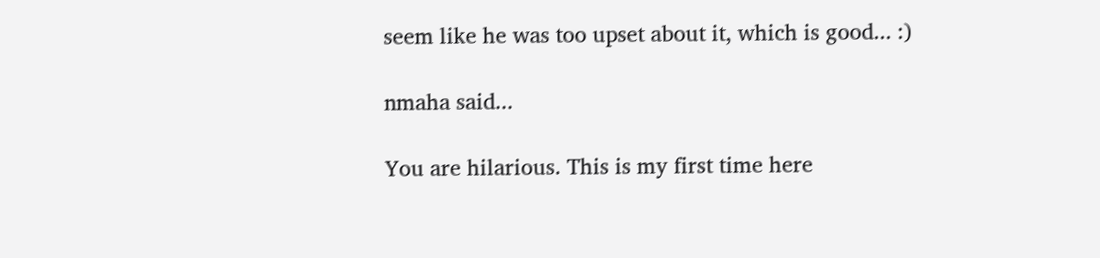seem like he was too upset about it, which is good... :)

nmaha said...

You are hilarious. This is my first time here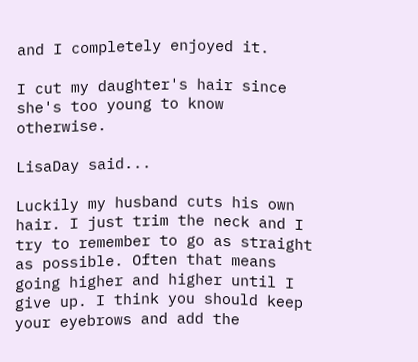and I completely enjoyed it.

I cut my daughter's hair since she's too young to know otherwise.

LisaDay said...

Luckily my husband cuts his own hair. I just trim the neck and I try to remember to go as straight as possible. Often that means going higher and higher until I give up. I think you should keep your eyebrows and add the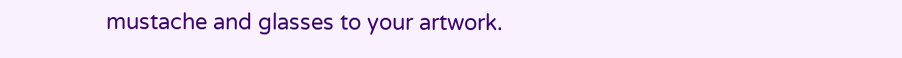mustache and glasses to your artwork.